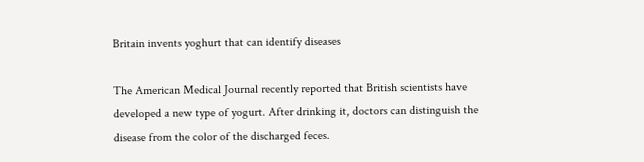Britain invents yoghurt that can identify diseases

The American Medical Journal recently reported that British scientists have developed a new type of yogurt. After drinking it, doctors can distinguish the disease from the color of the discharged feces.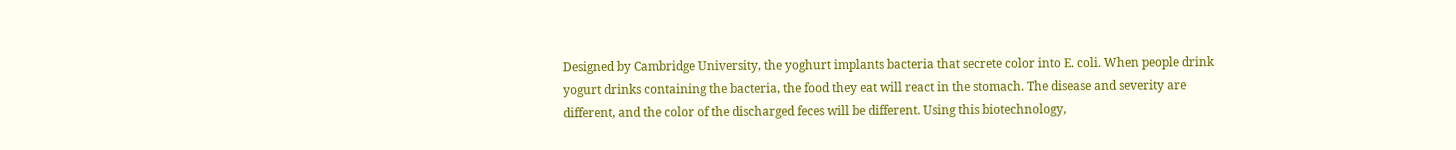Designed by Cambridge University, the yoghurt implants bacteria that secrete color into E. coli. When people drink yogurt drinks containing the bacteria, the food they eat will react in the stomach. The disease and severity are different, and the color of the discharged feces will be different. Using this biotechnology,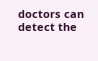doctors can detect the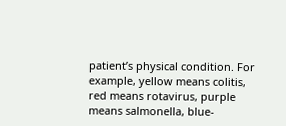patient’s physical condition. For example, yellow means colitis, red means rotavirus, purple means salmonella, blue-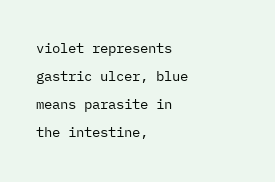violet represents gastric ulcer, blue means parasite in the intestine,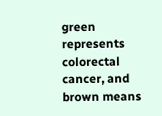green represents colorectal cancer, and brown means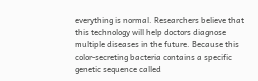everything is normal. Researchers believe that this technology will help doctors diagnose multiple diseases in the future. Because this color-secreting bacteria contains a specific genetic sequence called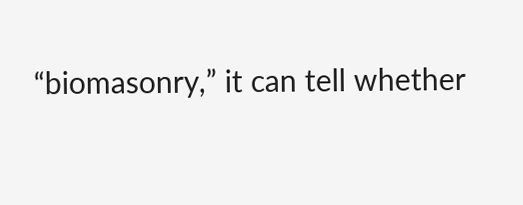“biomasonry,” it can tell whether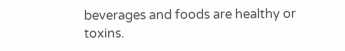beverages and foods are healthy or toxins.